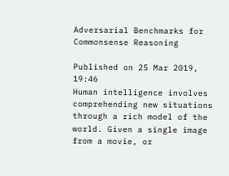Adversarial Benchmarks for Commonsense Reasoning

Published on 25 Mar 2019, 19:46
Human intelligence involves comprehending new situations through a rich model of the world. Given a single image from a movie, or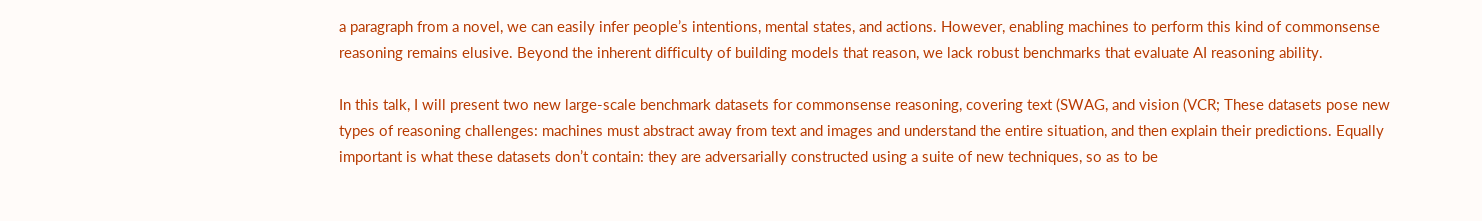a paragraph from a novel, we can easily infer people’s intentions, mental states, and actions. However, enabling machines to perform this kind of commonsense reasoning remains elusive. Beyond the inherent difficulty of building models that reason, we lack robust benchmarks that evaluate AI reasoning ability.

In this talk, I will present two new large-scale benchmark datasets for commonsense reasoning, covering text (SWAG, and vision (VCR; These datasets pose new types of reasoning challenges: machines must abstract away from text and images and understand the entire situation, and then explain their predictions. Equally important is what these datasets don’t contain: they are adversarially constructed using a suite of new techniques, so as to be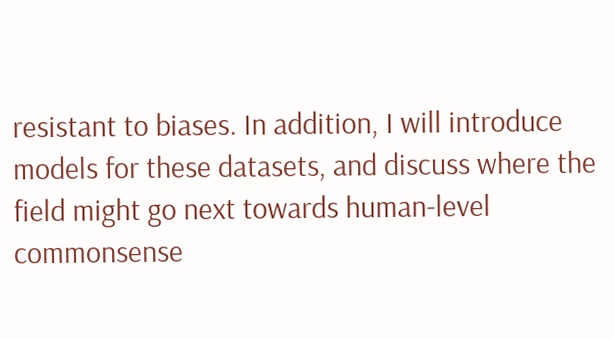resistant to biases. In addition, I will introduce models for these datasets, and discuss where the field might go next towards human-level commonsense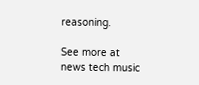reasoning.

See more at
news tech music